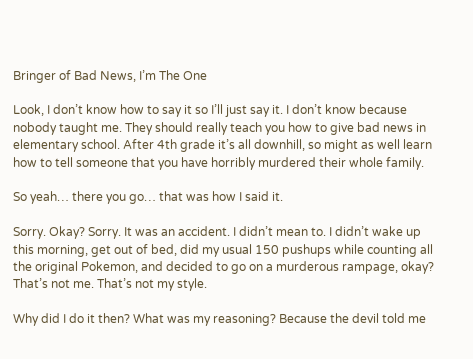Bringer of Bad News, I’m The One

Look, I don’t know how to say it so I’ll just say it. I don’t know because nobody taught me. They should really teach you how to give bad news in elementary school. After 4th grade it’s all downhill, so might as well learn how to tell someone that you have horribly murdered their whole family.

So yeah… there you go… that was how I said it.

Sorry. Okay? Sorry. It was an accident. I didn’t mean to. I didn’t wake up this morning, get out of bed, did my usual 150 pushups while counting all the original Pokemon, and decided to go on a murderous rampage, okay? That’s not me. That’s not my style.

Why did I do it then? What was my reasoning? Because the devil told me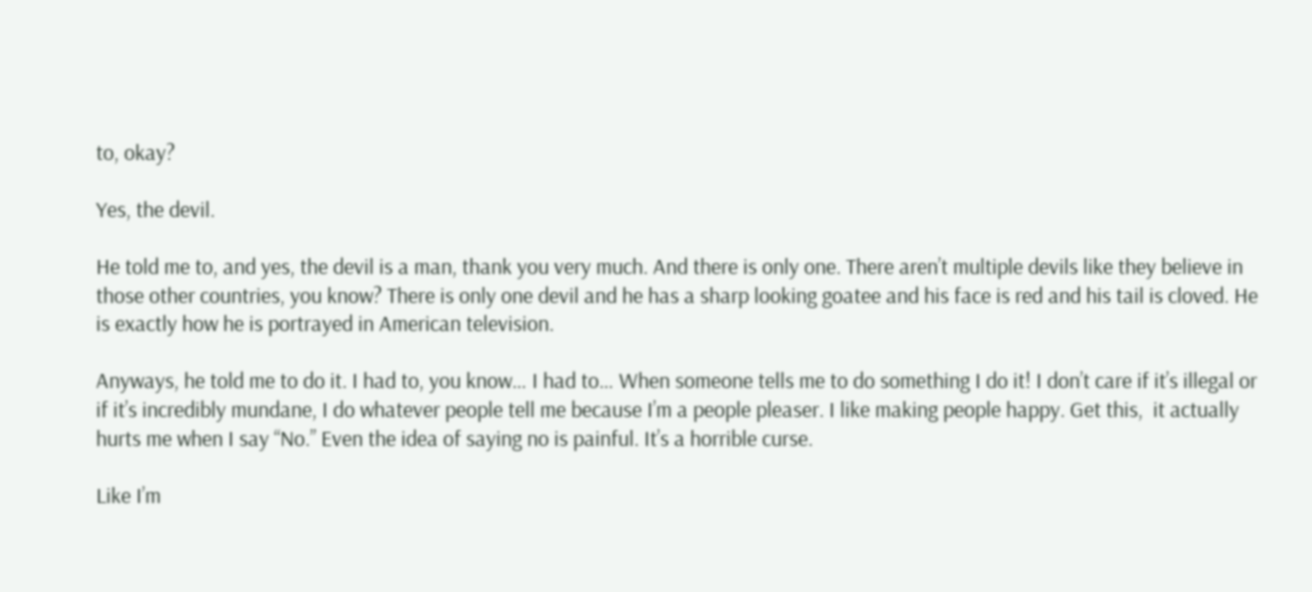to, okay?

Yes, the devil.

He told me to, and yes, the devil is a man, thank you very much. And there is only one. There aren’t multiple devils like they believe in those other countries, you know? There is only one devil and he has a sharp looking goatee and his face is red and his tail is cloved. He is exactly how he is portrayed in American television.

Anyways, he told me to do it. I had to, you know… I had to… When someone tells me to do something I do it! I don’t care if it’s illegal or if it’s incredibly mundane, I do whatever people tell me because I’m a people pleaser. I like making people happy. Get this,  it actually hurts me when I say “No.” Even the idea of saying no is painful. It’s a horrible curse.

Like I’m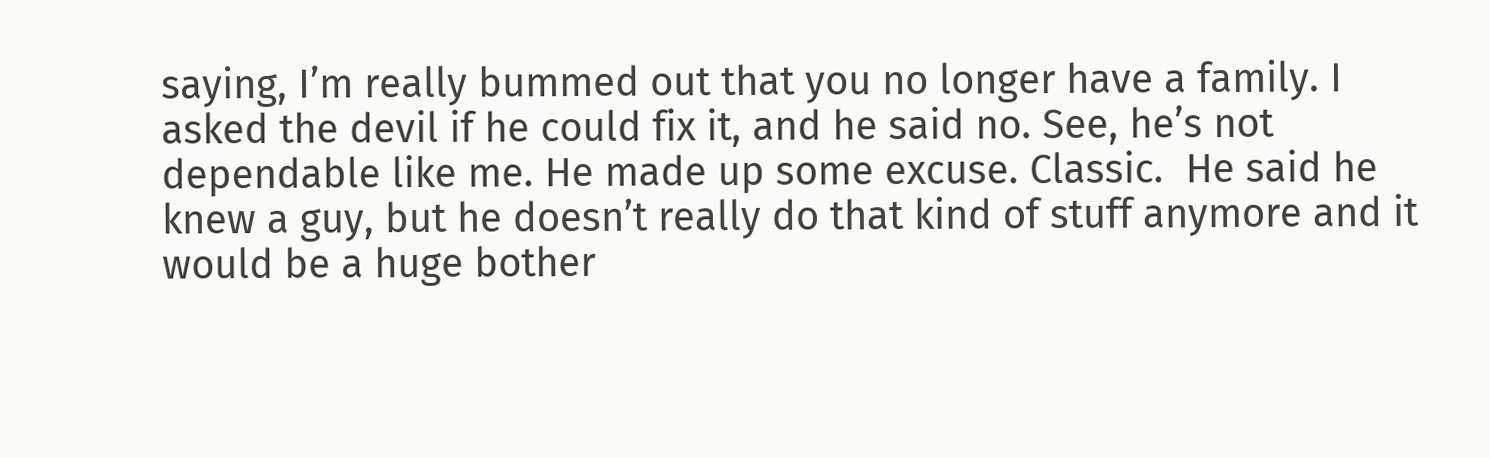saying, I’m really bummed out that you no longer have a family. I asked the devil if he could fix it, and he said no. See, he’s not dependable like me. He made up some excuse. Classic.  He said he knew a guy, but he doesn’t really do that kind of stuff anymore and it would be a huge bother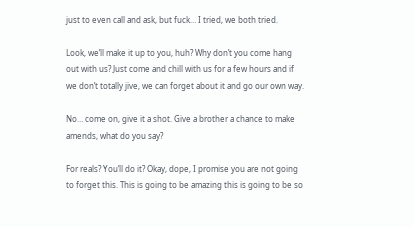just to even call and ask, but fuck… I tried, we both tried.

Look, we’ll make it up to you, huh? Why don’t you come hang out with us? Just come and chill with us for a few hours and if we don’t totally jive, we can forget about it and go our own way.

No… come on, give it a shot. Give a brother a chance to make amends, what do you say?

For reals? You’ll do it? Okay, dope, I promise you are not going to forget this. This is going to be amazing this is going to be so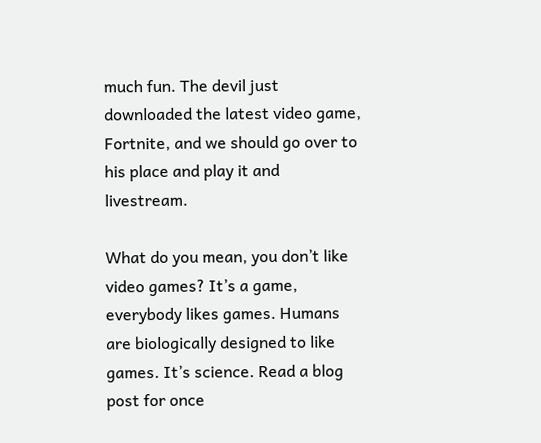much fun. The devil just downloaded the latest video game, Fortnite, and we should go over to his place and play it and livestream.

What do you mean, you don’t like video games? It’s a game, everybody likes games. Humans are biologically designed to like games. It’s science. Read a blog post for once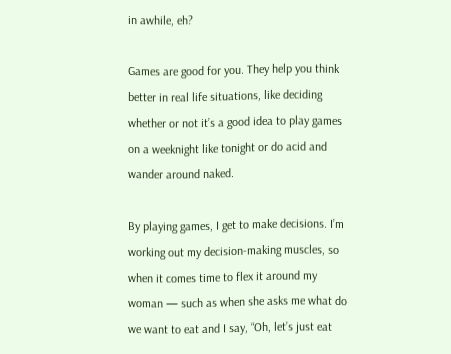in awhile, eh?

Games are good for you. They help you think better in real life situations, like deciding whether or not it’s a good idea to play games on a weeknight like tonight or do acid and wander around naked.

By playing games, I get to make decisions. I’m working out my decision-making muscles, so when it comes time to flex it around my woman — such as when she asks me what do we want to eat and I say, “Oh, let’s just eat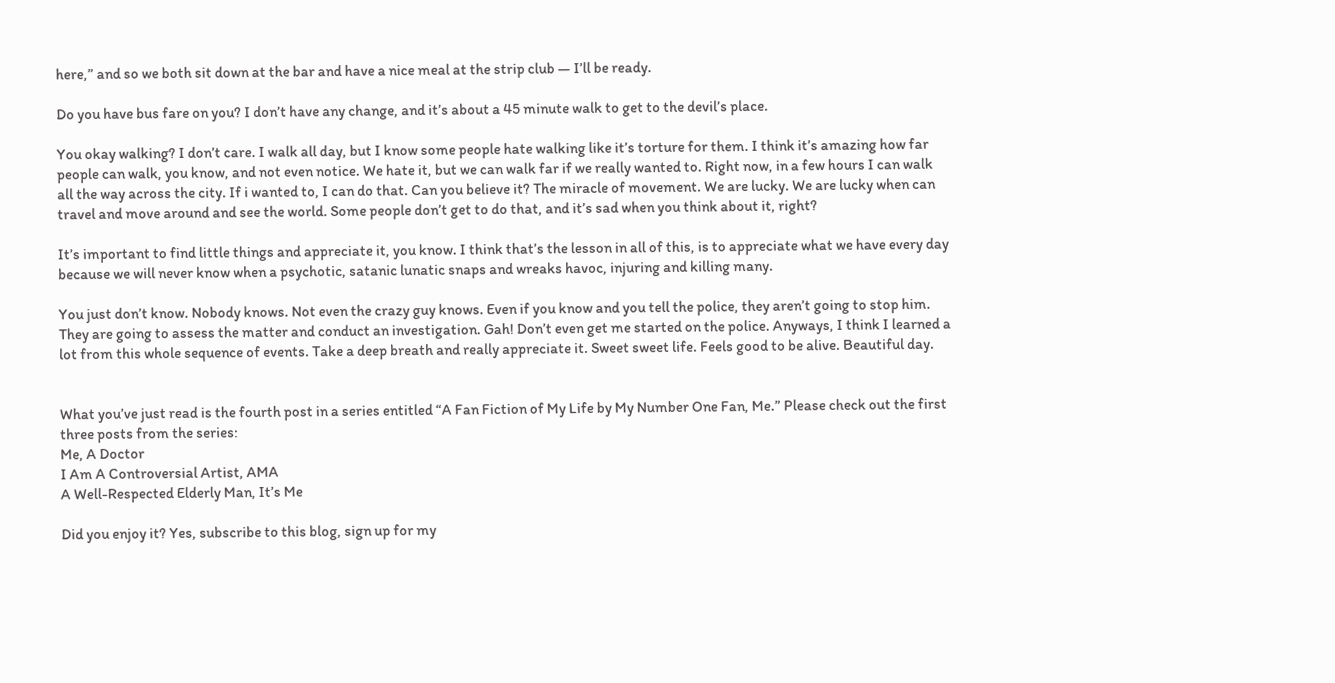here,” and so we both sit down at the bar and have a nice meal at the strip club — I’ll be ready.

Do you have bus fare on you? I don’t have any change, and it’s about a 45 minute walk to get to the devil’s place.

You okay walking? I don’t care. I walk all day, but I know some people hate walking like it’s torture for them. I think it’s amazing how far people can walk, you know, and not even notice. We hate it, but we can walk far if we really wanted to. Right now, in a few hours I can walk all the way across the city. If i wanted to, I can do that. Can you believe it? The miracle of movement. We are lucky. We are lucky when can travel and move around and see the world. Some people don’t get to do that, and it’s sad when you think about it, right?

It’s important to find little things and appreciate it, you know. I think that’s the lesson in all of this, is to appreciate what we have every day because we will never know when a psychotic, satanic lunatic snaps and wreaks havoc, injuring and killing many.

You just don’t know. Nobody knows. Not even the crazy guy knows. Even if you know and you tell the police, they aren’t going to stop him. They are going to assess the matter and conduct an investigation. Gah! Don’t even get me started on the police. Anyways, I think I learned a lot from this whole sequence of events. Take a deep breath and really appreciate it. Sweet sweet life. Feels good to be alive. Beautiful day.


What you’ve just read is the fourth post in a series entitled “A Fan Fiction of My Life by My Number One Fan, Me.” Please check out the first three posts from the series:
Me, A Doctor
I Am A Controversial Artist, AMA
A Well-Respected Elderly Man, It’s Me

Did you enjoy it? Yes, subscribe to this blog, sign up for my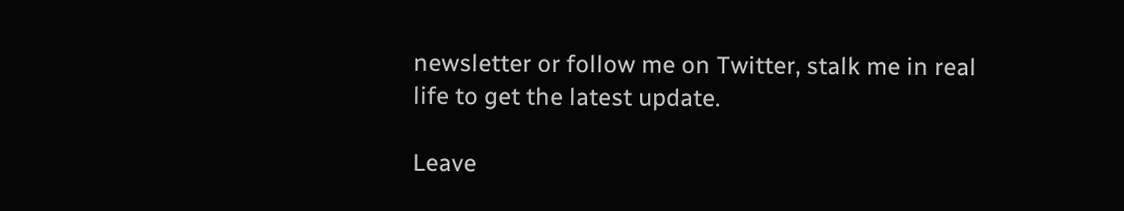newsletter or follow me on Twitter, stalk me in real life to get the latest update.

Leave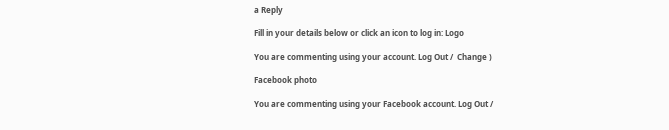a Reply

Fill in your details below or click an icon to log in: Logo

You are commenting using your account. Log Out /  Change )

Facebook photo

You are commenting using your Facebook account. Log Out /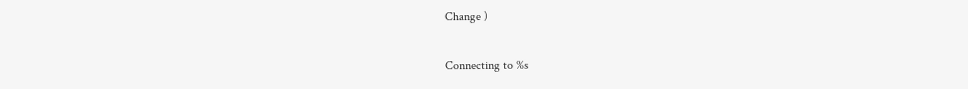Change )

Connecting to %s